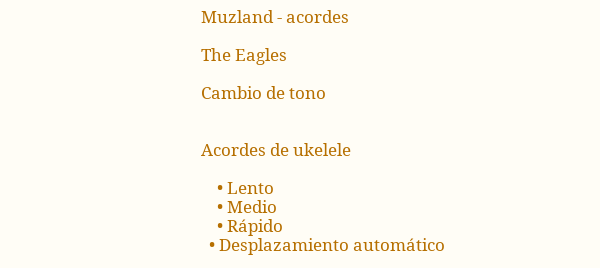Muzland - acordes

The Eagles

Cambio de tono


Acordes de ukelele

    • Lento
    • Medio
    • Rápido
  • Desplazamiento automático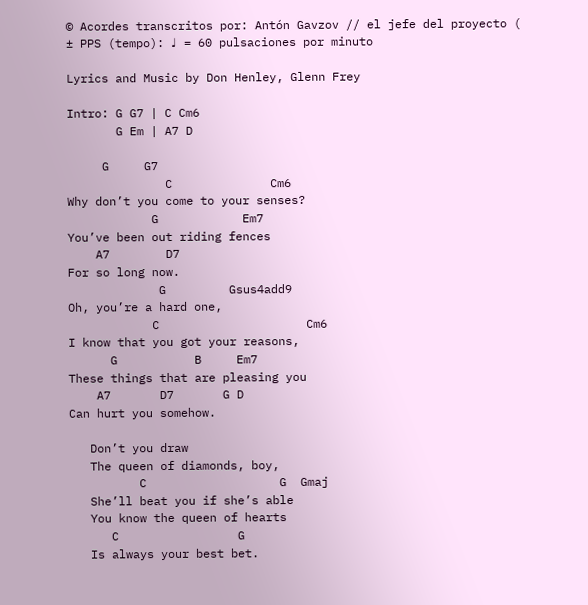© Acordes transcritos por: Antón Gavzov // el jefe del proyecto (
± PPS (tempo): ♩ = 60 pulsaciones por minuto

Lyrics and Music by Don Henley, Glenn Frey

Intro: G G7 | C Cm6
       G Em | A7 D

     G     G7
              C              Cm6
Why don’t you come to your senses?
            G            Em7
You’ve been out riding fences
    A7        D7
For so long now.
             G         Gsus4add9
Oh, you’re a hard one,
            C                     Cm6
I know that you got your reasons,
      G           B     Em7
These things that are pleasing you
    A7       D7       G D
Can hurt you somehow.

   Don’t you draw
   The queen of diamonds, boy,
          C                   G  Gmaj
   She’ll beat you if she’s able
   You know the queen of hearts
      C                 G
   Is always your best bet.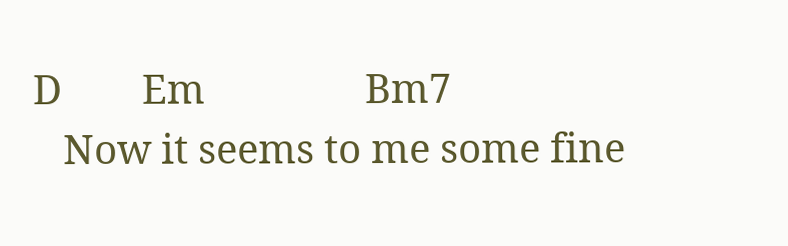D        Em                Bm7
   Now it seems to me some fine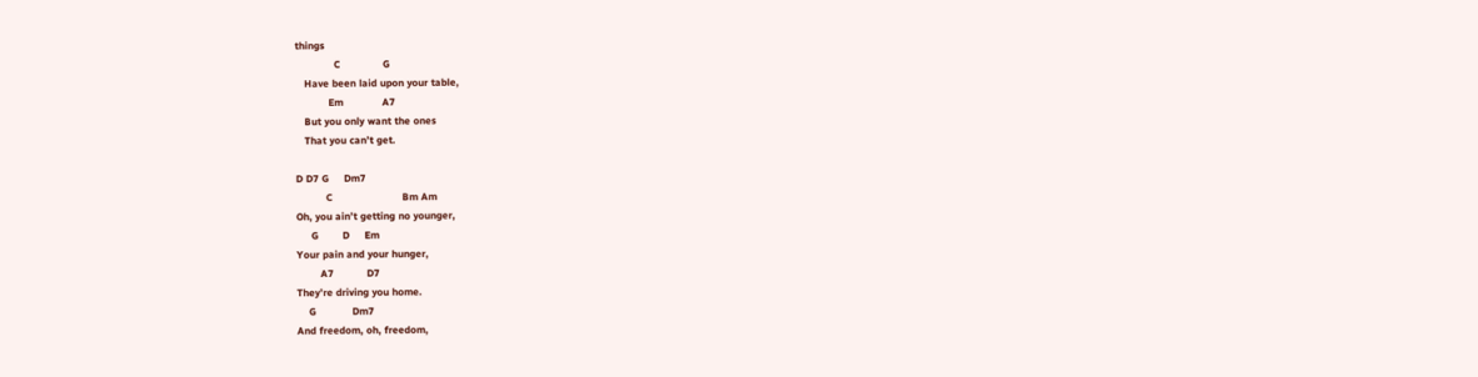things
             C              G
   Have been laid upon your table,
           Em             A7
   But you only want the ones
   That you can’t get.

D D7 G     Dm7
          C                       Bm Am
Oh, you ain’t getting no younger,
     G        D     Em
Your pain and your hunger,
        A7           D7
They’re driving you home.
    G            Dm7
And freedom, oh, freedom,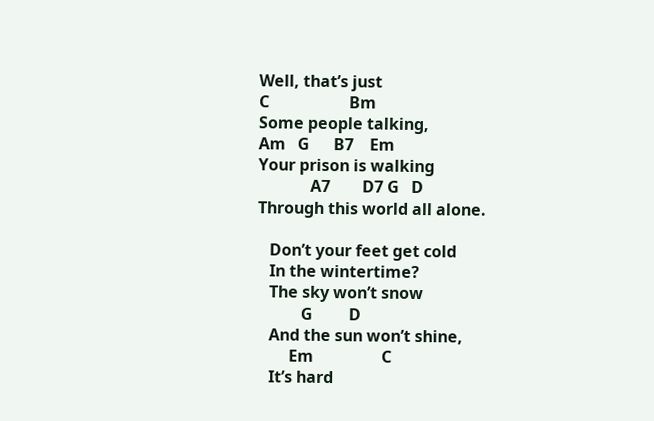Well, that’s just
C                    Bm
Some people talking,
Am   G      B7    Em
Your prison is walking
             A7        D7 G   D
Through this world all alone.

   Don’t your feet get cold
   In the wintertime?
   The sky won’t snow
           G         D
   And the sun won’t shine,
        Em                 C
   It’s hard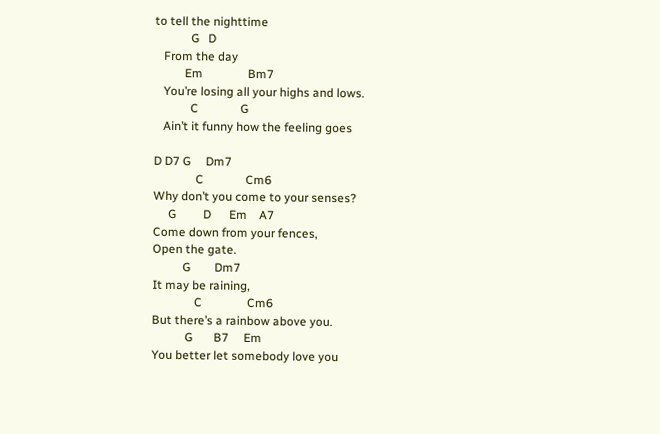to tell the nighttime
            G   D
   From the day
          Em               Bm7
   You’re losing all your highs and lows.
            C              G
   Ain’t it funny how the feeling goes

D D7 G     Dm7
              C              Cm6
Why don’t you come to your senses?
     G         D      Em    A7
Come down from your fences,
Open the gate.
          G        Dm7
It may be raining,
              C               Cm6
But there’s a rainbow above you.
           G       B7     Em
You better let somebody love you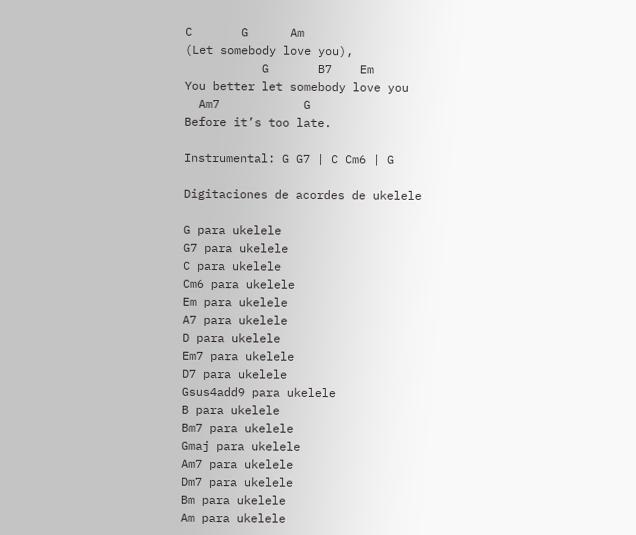C       G      Am
(Let somebody love you),
           G       B7    Em
You better let somebody love you
  Am7            G
Before it’s too late.

Instrumental: G G7 | C Cm6 | G

Digitaciones de acordes de ukelele

G para ukelele
G7 para ukelele
C para ukelele
Cm6 para ukelele
Em para ukelele
A7 para ukelele
D para ukelele
Em7 para ukelele
D7 para ukelele
Gsus4add9 para ukelele
B para ukelele
Bm7 para ukelele
Gmaj para ukelele
Am7 para ukelele
Dm7 para ukelele
Bm para ukelele
Am para ukelele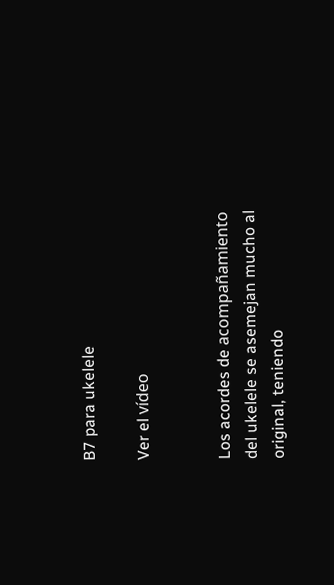B7 para ukelele

Ver el vídeo


Los acordes de acompañamiento del ukelele se asemejan mucho al original, teniendo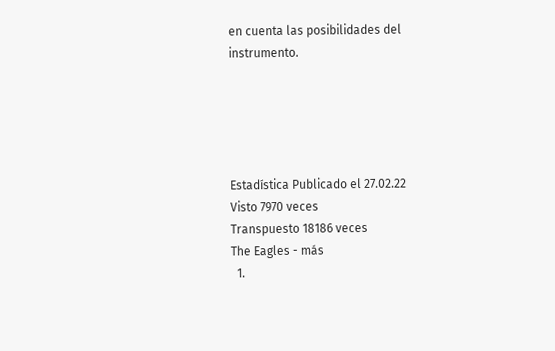en cuenta las posibilidades del instrumento.





Estadística Publicado el 27.02.22
Visto 7970 veces
Transpuesto 18186 veces
The Eagles - más
  1.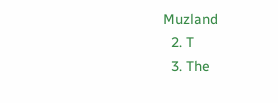Muzland
  2. T
  3. The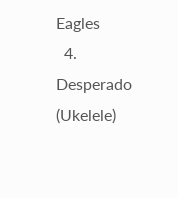Eagles
  4. Desperado (Ukelele)